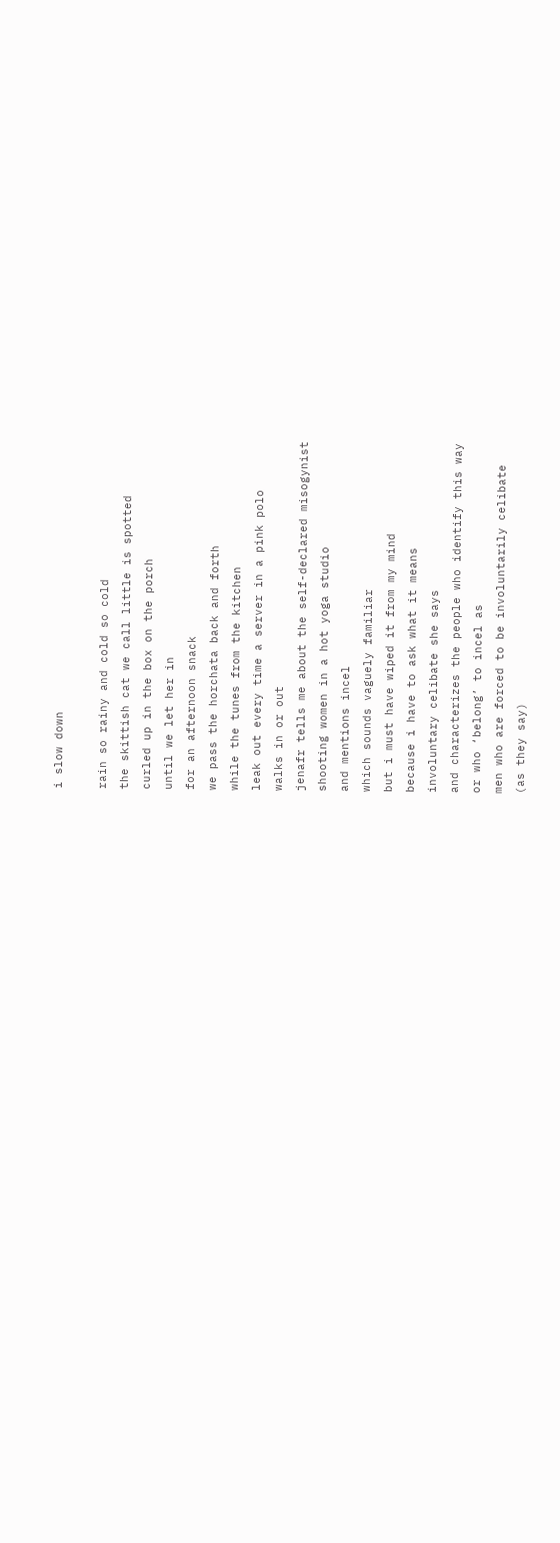i slow down

rain so rainy and cold so cold
the skittish cat we call little is spotted
curled up in the box on the porch
until we let her in
for an afternoon snack
we pass the horchata back and forth
while the tunes from the kitchen
leak out every time a server in a pink polo
walks in or out
jenafr tells me about the self-declared misogynist
shooting women in a hot yoga studio
and mentions incel
which sounds vaguely familiar
but i must have wiped it from my mind
because i have to ask what it means
involuntary celibate she says
and characterizes the people who identify this way
or who ‘belong’ to incel as
men who are forced to be involuntarily celibate
(as they say)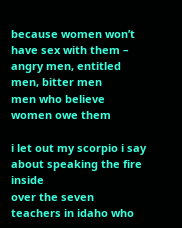because women won’t have sex with them –
angry men, entitled men, bitter men
men who believe women owe them

i let out my scorpio i say
about speaking the fire inside
over the seven teachers in idaho who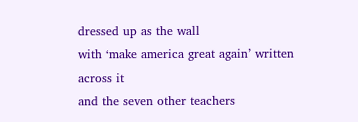dressed up as the wall
with ‘make america great again’ written across it
and the seven other teachers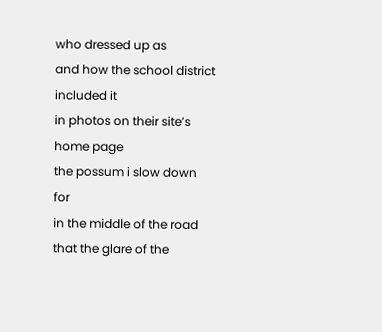who dressed up as
and how the school district included it
in photos on their site’s home page
the possum i slow down for
in the middle of the road
that the glare of the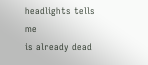headlights tells me
is already dead